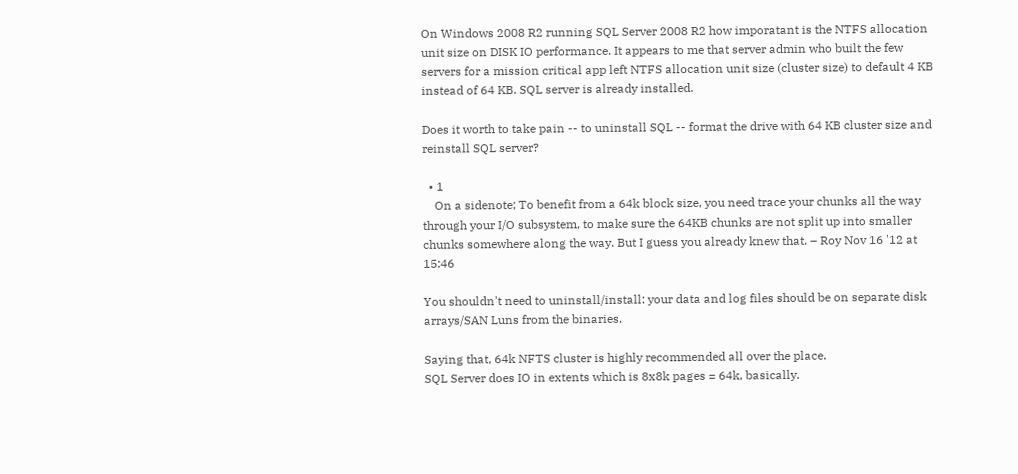On Windows 2008 R2 running SQL Server 2008 R2 how imporatant is the NTFS allocation unit size on DISK IO performance. It appears to me that server admin who built the few servers for a mission critical app left NTFS allocation unit size (cluster size) to default 4 KB instead of 64 KB. SQL server is already installed.

Does it worth to take pain -- to uninstall SQL -- format the drive with 64 KB cluster size and reinstall SQL server?

  • 1
    On a sidenote; To benefit from a 64k block size, you need trace your chunks all the way through your I/O subsystem, to make sure the 64KB chunks are not split up into smaller chunks somewhere along the way. But I guess you already knew that. – Roy Nov 16 '12 at 15:46

You shouldn't need to uninstall/install: your data and log files should be on separate disk arrays/SAN Luns from the binaries.

Saying that, 64k NFTS cluster is highly recommended all over the place.
SQL Server does IO in extents which is 8x8k pages = 64k, basically.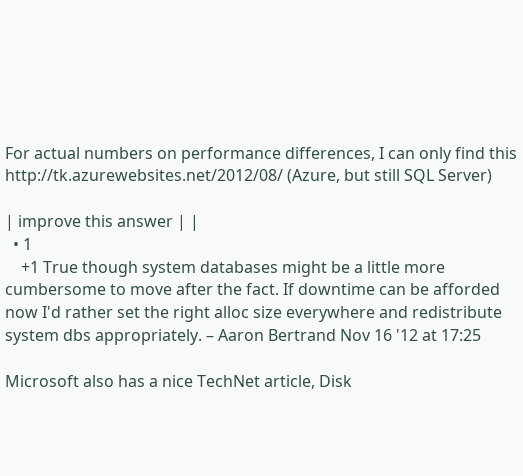For actual numbers on performance differences, I can only find this http://tk.azurewebsites.net/2012/08/ (Azure, but still SQL Server)

| improve this answer | |
  • 1
    +1 True though system databases might be a little more cumbersome to move after the fact. If downtime can be afforded now I'd rather set the right alloc size everywhere and redistribute system dbs appropriately. – Aaron Bertrand Nov 16 '12 at 17:25

Microsoft also has a nice TechNet article, Disk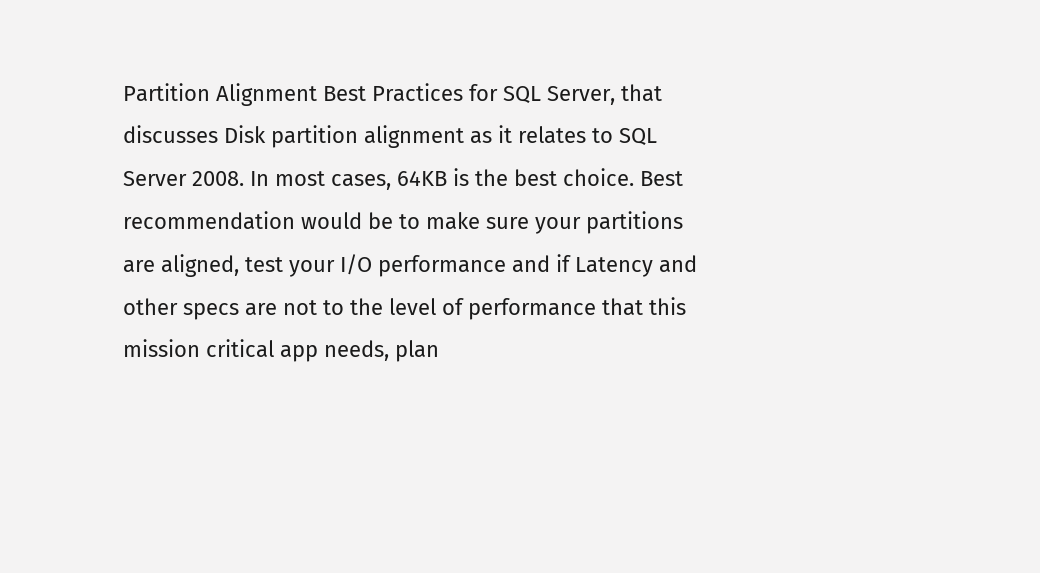Partition Alignment Best Practices for SQL Server, that discusses Disk partition alignment as it relates to SQL Server 2008. In most cases, 64KB is the best choice. Best recommendation would be to make sure your partitions are aligned, test your I/O performance and if Latency and other specs are not to the level of performance that this mission critical app needs, plan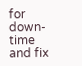for down-time and fix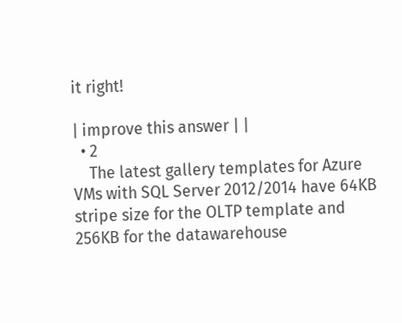it right!

| improve this answer | |
  • 2
    The latest gallery templates for Azure VMs with SQL Server 2012/2014 have 64KB stripe size for the OLTP template and 256KB for the datawarehouse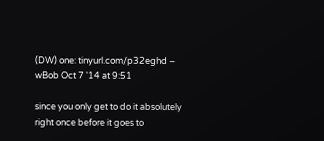(DW) one: tinyurl.com/p32eghd – wBob Oct 7 '14 at 9:51

since you only get to do it absolutely right once before it goes to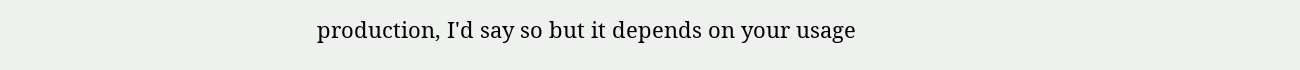production, I'd say so but it depends on your usage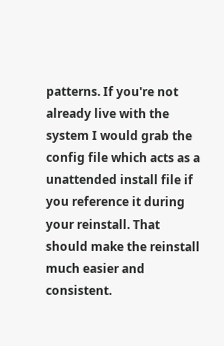patterns. If you're not already live with the system I would grab the config file which acts as a unattended install file if you reference it during your reinstall. That should make the reinstall much easier and consistent.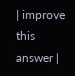| improve this answer |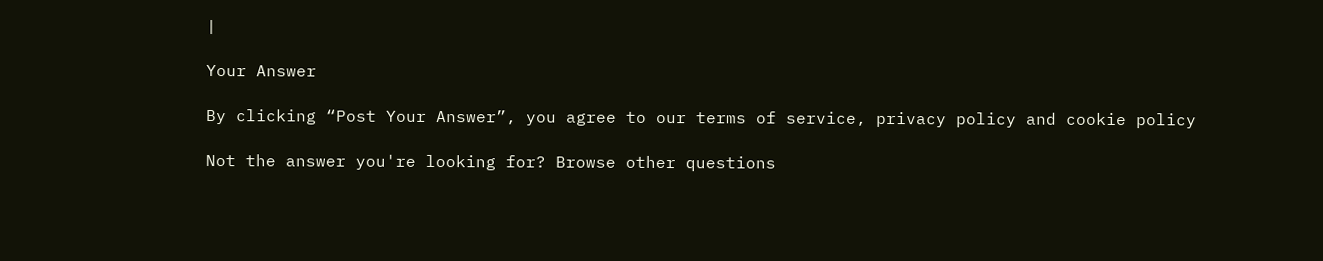|

Your Answer

By clicking “Post Your Answer”, you agree to our terms of service, privacy policy and cookie policy

Not the answer you're looking for? Browse other questions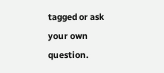tagged or ask your own question.